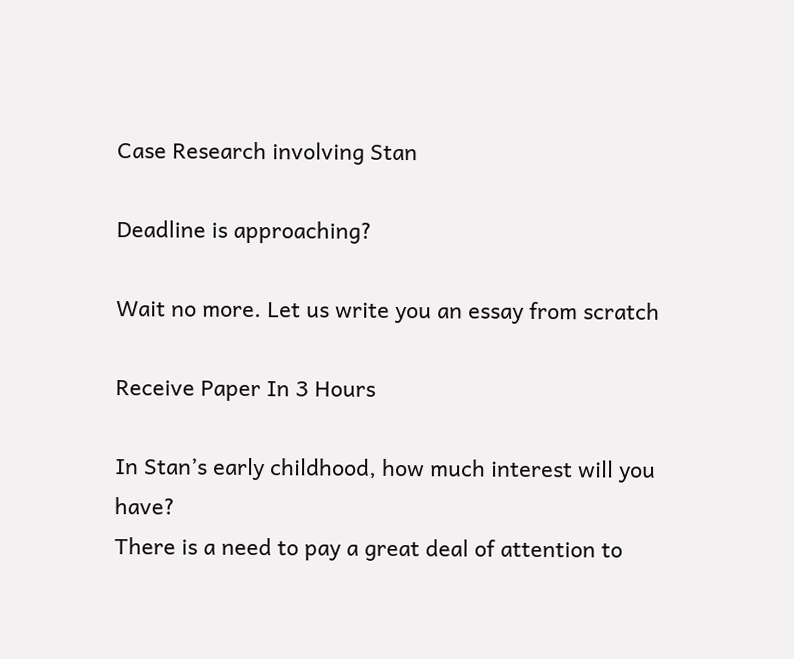Case Research involving Stan

Deadline is approaching?

Wait no more. Let us write you an essay from scratch

Receive Paper In 3 Hours

In Stan’s early childhood, how much interest will you have?
There is a need to pay a great deal of attention to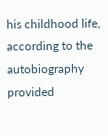his childhood life, according to the autobiography provided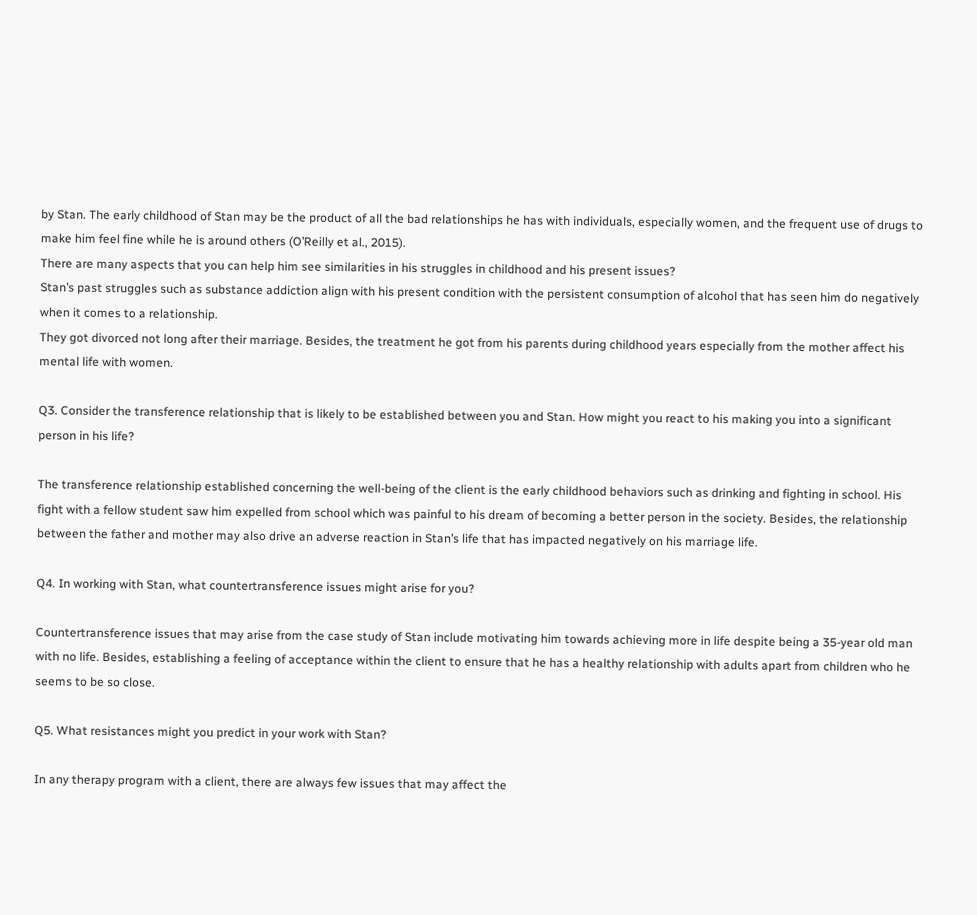by Stan. The early childhood of Stan may be the product of all the bad relationships he has with individuals, especially women, and the frequent use of drugs to make him feel fine while he is around others (O’Reilly et al., 2015).
There are many aspects that you can help him see similarities in his struggles in childhood and his present issues?
Stan’s past struggles such as substance addiction align with his present condition with the persistent consumption of alcohol that has seen him do negatively when it comes to a relationship.
They got divorced not long after their marriage. Besides, the treatment he got from his parents during childhood years especially from the mother affect his mental life with women.

Q3. Consider the transference relationship that is likely to be established between you and Stan. How might you react to his making you into a significant person in his life?

The transference relationship established concerning the well-being of the client is the early childhood behaviors such as drinking and fighting in school. His fight with a fellow student saw him expelled from school which was painful to his dream of becoming a better person in the society. Besides, the relationship between the father and mother may also drive an adverse reaction in Stan’s life that has impacted negatively on his marriage life.

Q4. In working with Stan, what countertransference issues might arise for you?

Countertransference issues that may arise from the case study of Stan include motivating him towards achieving more in life despite being a 35-year old man with no life. Besides, establishing a feeling of acceptance within the client to ensure that he has a healthy relationship with adults apart from children who he seems to be so close.

Q5. What resistances might you predict in your work with Stan?

In any therapy program with a client, there are always few issues that may affect the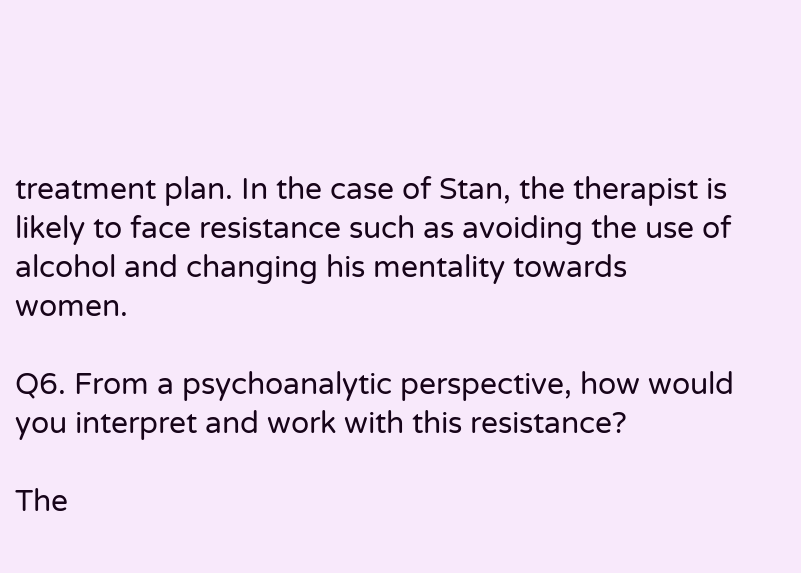treatment plan. In the case of Stan, the therapist is likely to face resistance such as avoiding the use of alcohol and changing his mentality towards women.

Q6. From a psychoanalytic perspective, how would you interpret and work with this resistance?

The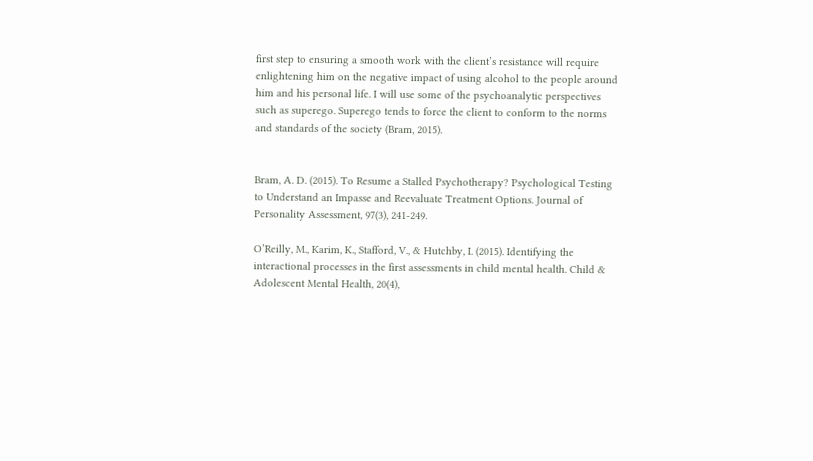first step to ensuring a smooth work with the client’s resistance will require enlightening him on the negative impact of using alcohol to the people around him and his personal life. I will use some of the psychoanalytic perspectives such as superego. Superego tends to force the client to conform to the norms and standards of the society (Bram, 2015).


Bram, A. D. (2015). To Resume a Stalled Psychotherapy? Psychological Testing to Understand an Impasse and Reevaluate Treatment Options. Journal of Personality Assessment, 97(3), 241-249.

O’Reilly, M., Karim, K., Stafford, V., & Hutchby, I. (2015). Identifying the interactional processes in the first assessments in child mental health. Child & Adolescent Mental Health, 20(4),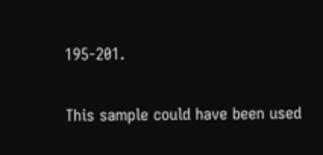195-201.

This sample could have been used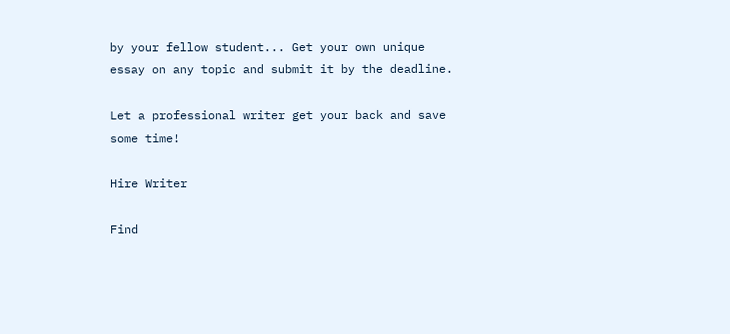by your fellow student... Get your own unique essay on any topic and submit it by the deadline.

Let a professional writer get your back and save some time!

Hire Writer

Find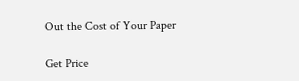Out the Cost of Your Paper

Get Price